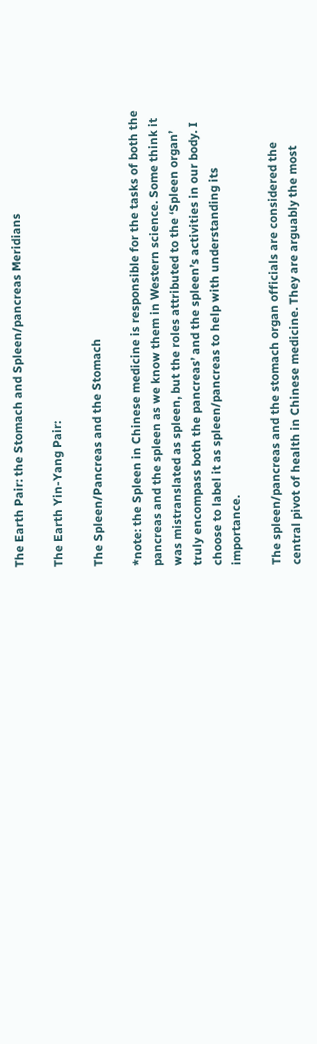The Earth Pair: the Stomach and Spleen/pancreas Meridians

The Earth Yin-Yang Pair:

The Spleen/Pancreas and the Stomach

*note: the Spleen in Chinese medicine is responsible for the tasks of both the pancreas and the spleen as we know them in Western science. Some think it was mistranslated as spleen, but the roles attributed to the ‘Spleen organ’ truly encompass both the pancreas’ and the spleen’s activities in our body. I choose to label it as spleen/pancreas to help with understanding its importance.

The spleen/pancreas and the stomach organ officials are considered the central pivot of health in Chinese medicine. They are arguably the most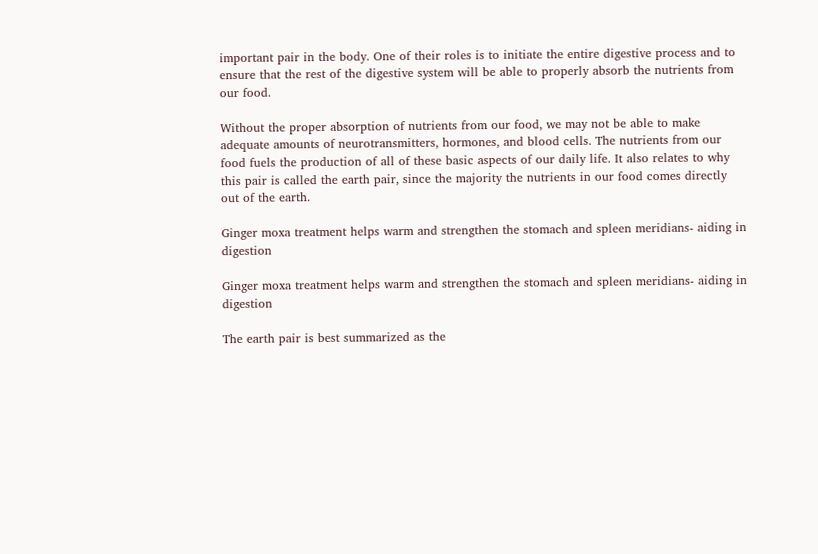important pair in the body. One of their roles is to initiate the entire digestive process and to ensure that the rest of the digestive system will be able to properly absorb the nutrients from our food.

Without the proper absorption of nutrients from our food, we may not be able to make adequate amounts of neurotransmitters, hormones, and blood cells. The nutrients from our food fuels the production of all of these basic aspects of our daily life. It also relates to why this pair is called the earth pair, since the majority the nutrients in our food comes directly out of the earth.

Ginger moxa treatment helps warm and strengthen the stomach and spleen meridians- aiding in digestion

Ginger moxa treatment helps warm and strengthen the stomach and spleen meridians- aiding in digestion

The earth pair is best summarized as the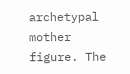archetypal mother figure. The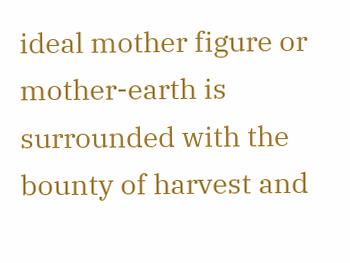ideal mother figure or mother-earth is surrounded with the bounty of harvest and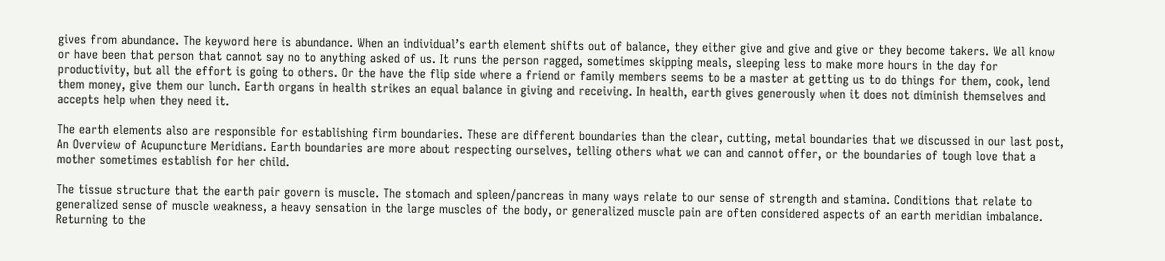gives from abundance. The keyword here is abundance. When an individual’s earth element shifts out of balance, they either give and give and give or they become takers. We all know or have been that person that cannot say no to anything asked of us. It runs the person ragged, sometimes skipping meals, sleeping less to make more hours in the day for productivity, but all the effort is going to others. Or the have the flip side where a friend or family members seems to be a master at getting us to do things for them, cook, lend them money, give them our lunch. Earth organs in health strikes an equal balance in giving and receiving. In health, earth gives generously when it does not diminish themselves and accepts help when they need it.

The earth elements also are responsible for establishing firm boundaries. These are different boundaries than the clear, cutting, metal boundaries that we discussed in our last post, An Overview of Acupuncture Meridians. Earth boundaries are more about respecting ourselves, telling others what we can and cannot offer, or the boundaries of tough love that a mother sometimes establish for her child.

The tissue structure that the earth pair govern is muscle. The stomach and spleen/pancreas in many ways relate to our sense of strength and stamina. Conditions that relate to generalized sense of muscle weakness, a heavy sensation in the large muscles of the body, or generalized muscle pain are often considered aspects of an earth meridian imbalance. Returning to the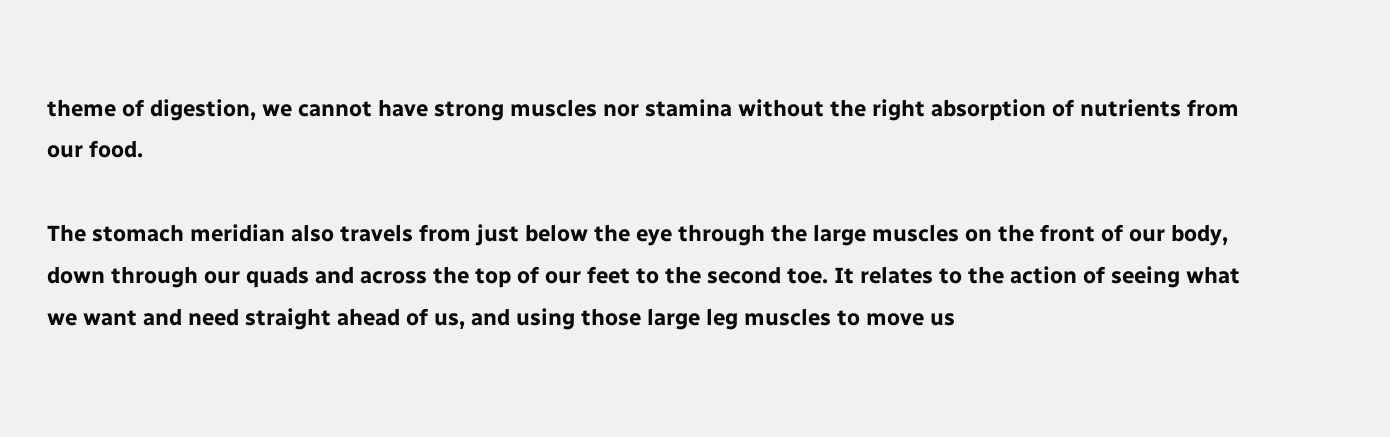theme of digestion, we cannot have strong muscles nor stamina without the right absorption of nutrients from our food.

The stomach meridian also travels from just below the eye through the large muscles on the front of our body, down through our quads and across the top of our feet to the second toe. It relates to the action of seeing what we want and need straight ahead of us, and using those large leg muscles to move us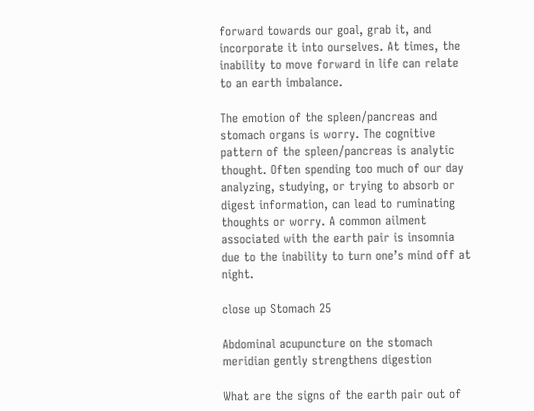forward towards our goal, grab it, and incorporate it into ourselves. At times, the inability to move forward in life can relate to an earth imbalance.

The emotion of the spleen/pancreas and stomach organs is worry. The cognitive pattern of the spleen/pancreas is analytic thought. Often spending too much of our day analyzing, studying, or trying to absorb or digest information, can lead to ruminating thoughts or worry. A common ailment associated with the earth pair is insomnia due to the inability to turn one’s mind off at night.

close up Stomach 25

Abdominal acupuncture on the stomach meridian gently strengthens digestion

What are the signs of the earth pair out of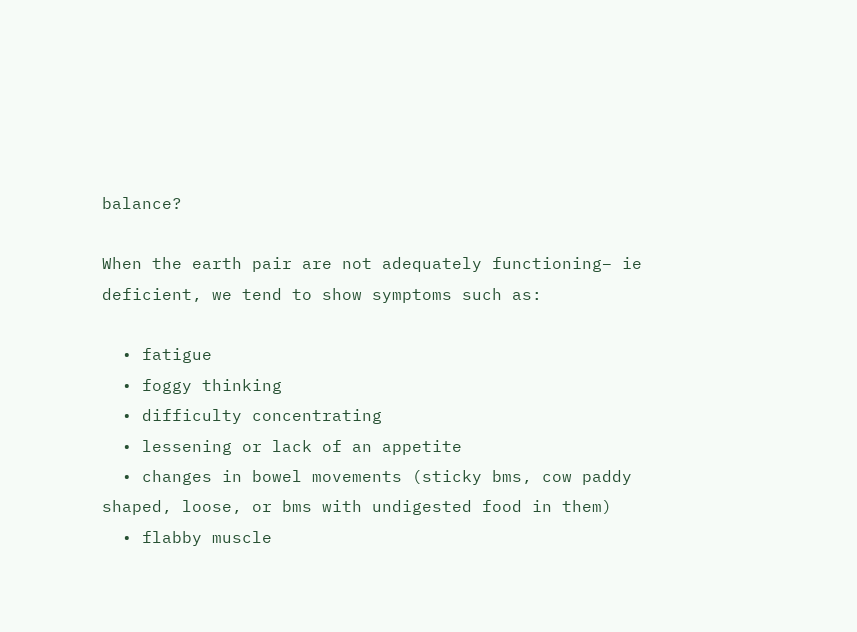balance?

When the earth pair are not adequately functioning– ie deficient, we tend to show symptoms such as:

  • fatigue
  • foggy thinking
  • difficulty concentrating
  • lessening or lack of an appetite
  • changes in bowel movements (sticky bms, cow paddy shaped, loose, or bms with undigested food in them)
  • flabby muscle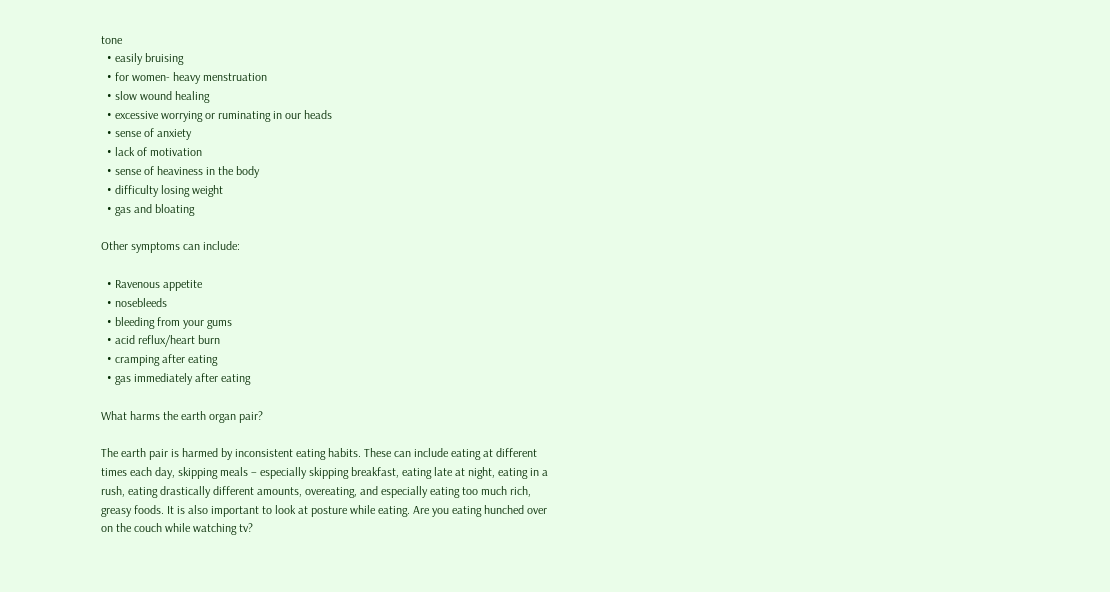tone
  • easily bruising
  • for women- heavy menstruation
  • slow wound healing
  • excessive worrying or ruminating in our heads
  • sense of anxiety
  • lack of motivation
  • sense of heaviness in the body
  • difficulty losing weight
  • gas and bloating

Other symptoms can include:

  • Ravenous appetite
  • nosebleeds
  • bleeding from your gums
  • acid reflux/heart burn
  • cramping after eating
  • gas immediately after eating

What harms the earth organ pair?

The earth pair is harmed by inconsistent eating habits. These can include eating at different times each day, skipping meals – especially skipping breakfast, eating late at night, eating in a rush, eating drastically different amounts, overeating, and especially eating too much rich, greasy foods. It is also important to look at posture while eating. Are you eating hunched over on the couch while watching tv?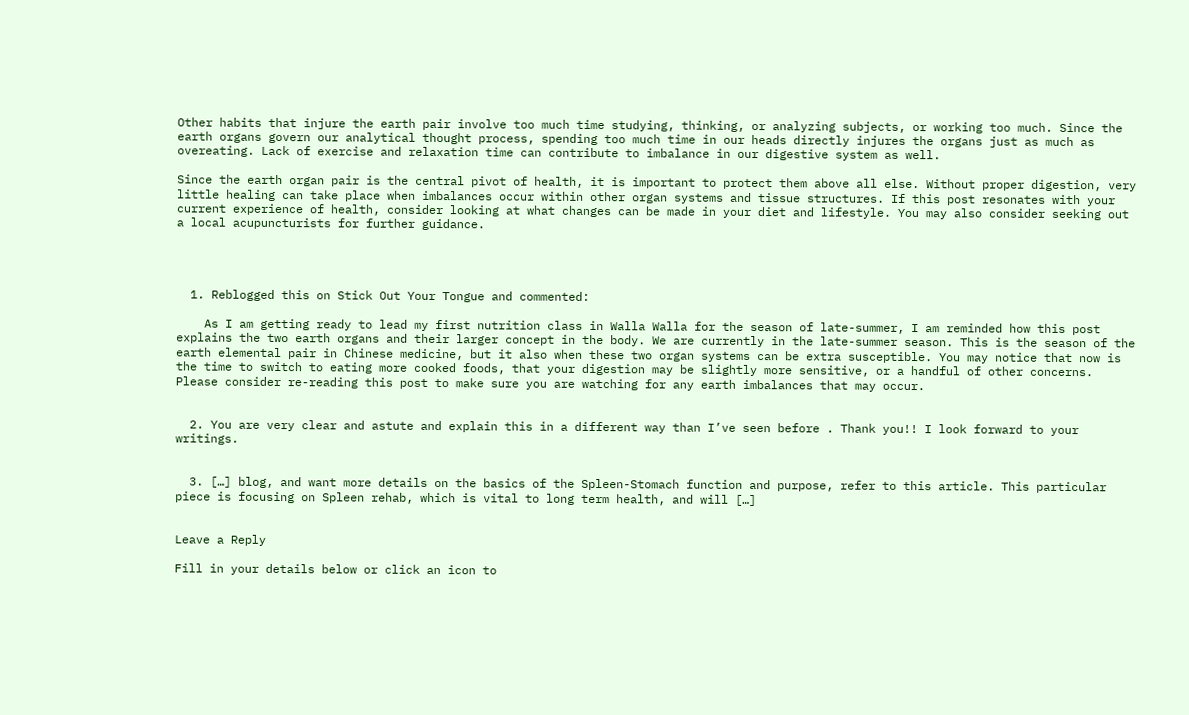Other habits that injure the earth pair involve too much time studying, thinking, or analyzing subjects, or working too much. Since the earth organs govern our analytical thought process, spending too much time in our heads directly injures the organs just as much as overeating. Lack of exercise and relaxation time can contribute to imbalance in our digestive system as well.

Since the earth organ pair is the central pivot of health, it is important to protect them above all else. Without proper digestion, very little healing can take place when imbalances occur within other organ systems and tissue structures. If this post resonates with your current experience of health, consider looking at what changes can be made in your diet and lifestyle. You may also consider seeking out a local acupuncturists for further guidance.




  1. Reblogged this on Stick Out Your Tongue and commented:

    As I am getting ready to lead my first nutrition class in Walla Walla for the season of late-summer, I am reminded how this post explains the two earth organs and their larger concept in the body. We are currently in the late-summer season. This is the season of the earth elemental pair in Chinese medicine, but it also when these two organ systems can be extra susceptible. You may notice that now is the time to switch to eating more cooked foods, that your digestion may be slightly more sensitive, or a handful of other concerns. Please consider re-reading this post to make sure you are watching for any earth imbalances that may occur.


  2. You are very clear and astute and explain this in a different way than I’ve seen before . Thank you!! I look forward to your writings.


  3. […] blog, and want more details on the basics of the Spleen-Stomach function and purpose, refer to this article. This particular piece is focusing on Spleen rehab, which is vital to long term health, and will […]


Leave a Reply

Fill in your details below or click an icon to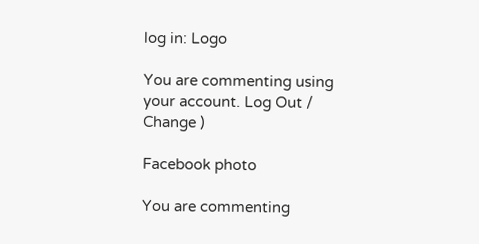log in: Logo

You are commenting using your account. Log Out /  Change )

Facebook photo

You are commenting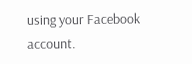using your Facebook account.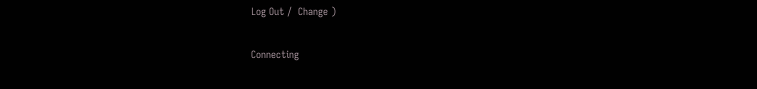Log Out /  Change )

Connecting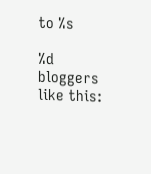to %s

%d bloggers like this: